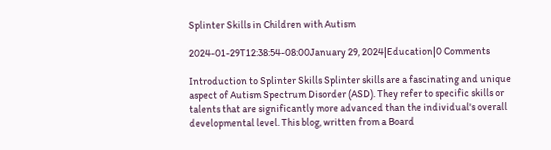Splinter Skills in Children with Autism

2024-01-29T12:38:54-08:00January 29, 2024|Education|0 Comments

Introduction to Splinter Skills Splinter skills are a fascinating and unique aspect of Autism Spectrum Disorder (ASD). They refer to specific skills or talents that are significantly more advanced than the individual's overall developmental level. This blog, written from a Board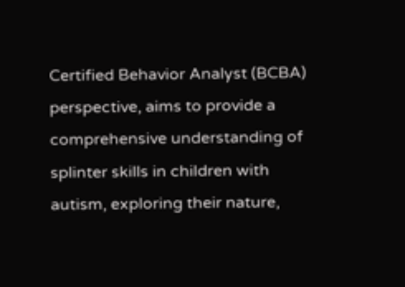Certified Behavior Analyst (BCBA) perspective, aims to provide a comprehensive understanding of splinter skills in children with autism, exploring their nature,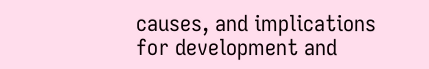causes, and implications for development and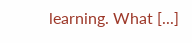learning. What [...]